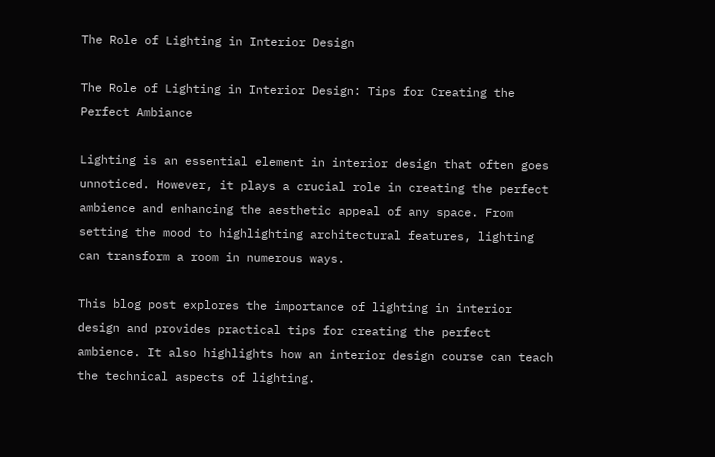The Role of Lighting in Interior Design

The Role of Lighting in Interior Design: Tips for Creating the Perfect Ambiance

Lighting is an essential element in interior design that often goes unnoticed. However, it plays a crucial role in creating the perfect ambience and enhancing the aesthetic appeal of any space. From setting the mood to highlighting architectural features, lighting can transform a room in numerous ways.

This blog post explores the importance of lighting in interior design and provides practical tips for creating the perfect ambience. It also highlights how an interior design course can teach the technical aspects of lighting.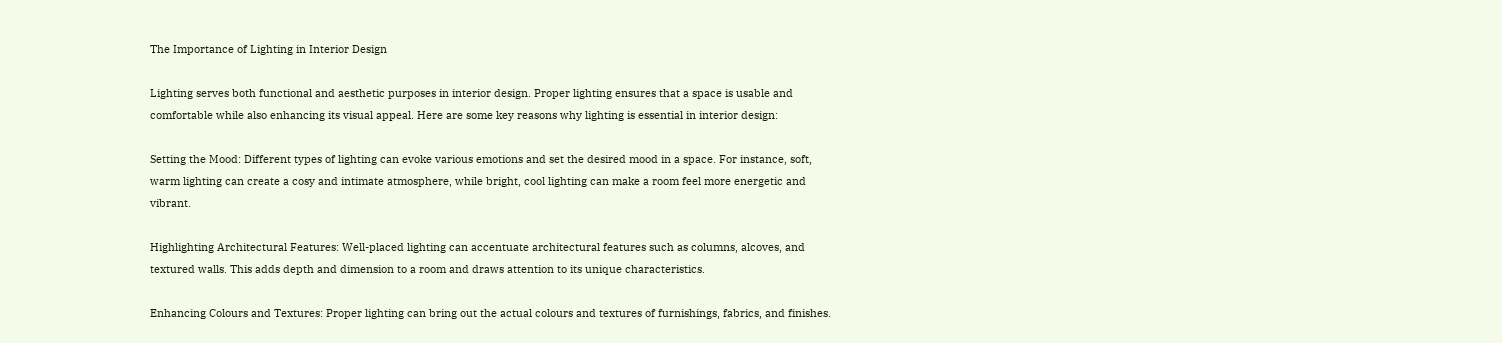The Importance of Lighting in Interior Design

Lighting serves both functional and aesthetic purposes in interior design. Proper lighting ensures that a space is usable and comfortable while also enhancing its visual appeal. Here are some key reasons why lighting is essential in interior design:

Setting the Mood: Different types of lighting can evoke various emotions and set the desired mood in a space. For instance, soft, warm lighting can create a cosy and intimate atmosphere, while bright, cool lighting can make a room feel more energetic and vibrant.

Highlighting Architectural Features: Well-placed lighting can accentuate architectural features such as columns, alcoves, and textured walls. This adds depth and dimension to a room and draws attention to its unique characteristics.

Enhancing Colours and Textures: Proper lighting can bring out the actual colours and textures of furnishings, fabrics, and finishes.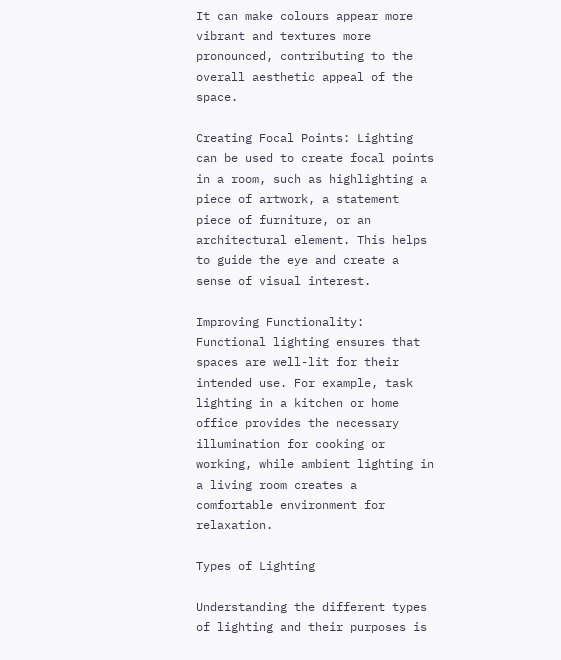It can make colours appear more vibrant and textures more pronounced, contributing to the overall aesthetic appeal of the space.

Creating Focal Points: Lighting can be used to create focal points in a room, such as highlighting a piece of artwork, a statement piece of furniture, or an architectural element. This helps to guide the eye and create a sense of visual interest.

Improving Functionality: Functional lighting ensures that spaces are well-lit for their intended use. For example, task lighting in a kitchen or home office provides the necessary illumination for cooking or working, while ambient lighting in a living room creates a comfortable environment for relaxation.

Types of Lighting

Understanding the different types of lighting and their purposes is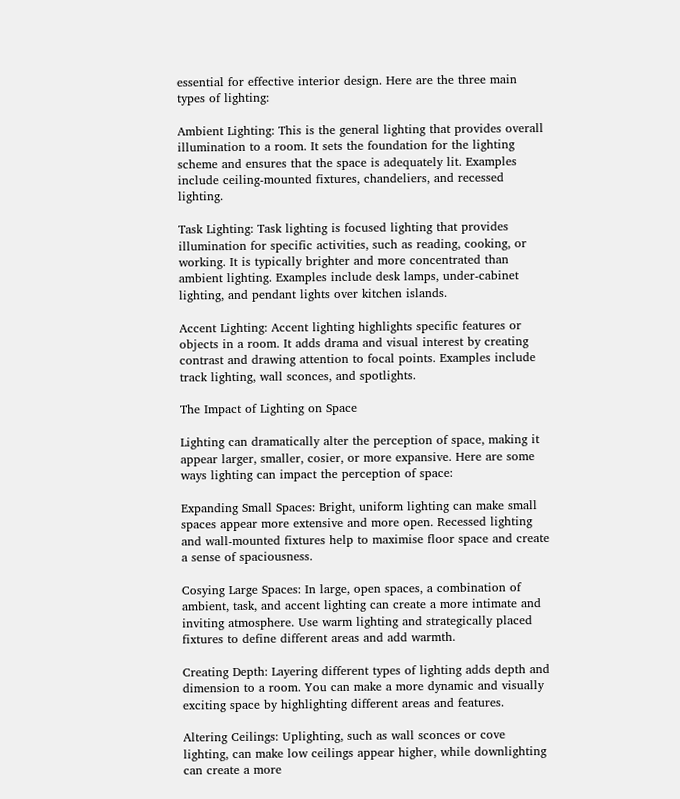essential for effective interior design. Here are the three main types of lighting:

Ambient Lighting: This is the general lighting that provides overall illumination to a room. It sets the foundation for the lighting scheme and ensures that the space is adequately lit. Examples include ceiling-mounted fixtures, chandeliers, and recessed lighting.

Task Lighting: Task lighting is focused lighting that provides illumination for specific activities, such as reading, cooking, or working. It is typically brighter and more concentrated than ambient lighting. Examples include desk lamps, under-cabinet lighting, and pendant lights over kitchen islands.

Accent Lighting: Accent lighting highlights specific features or objects in a room. It adds drama and visual interest by creating contrast and drawing attention to focal points. Examples include track lighting, wall sconces, and spotlights.

The Impact of Lighting on Space

Lighting can dramatically alter the perception of space, making it appear larger, smaller, cosier, or more expansive. Here are some ways lighting can impact the perception of space:

Expanding Small Spaces: Bright, uniform lighting can make small spaces appear more extensive and more open. Recessed lighting and wall-mounted fixtures help to maximise floor space and create a sense of spaciousness.

Cosying Large Spaces: In large, open spaces, a combination of ambient, task, and accent lighting can create a more intimate and inviting atmosphere. Use warm lighting and strategically placed fixtures to define different areas and add warmth.

Creating Depth: Layering different types of lighting adds depth and dimension to a room. You can make a more dynamic and visually exciting space by highlighting different areas and features.

Altering Ceilings: Uplighting, such as wall sconces or cove lighting, can make low ceilings appear higher, while downlighting can create a more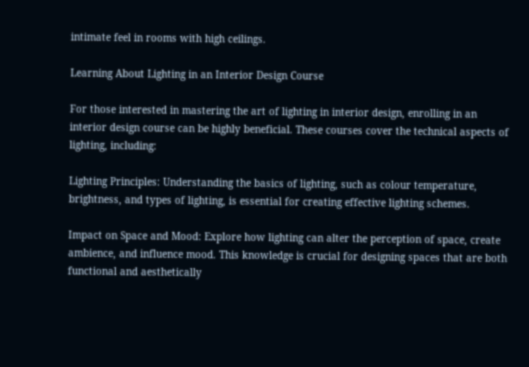intimate feel in rooms with high ceilings.

Learning About Lighting in an Interior Design Course

For those interested in mastering the art of lighting in interior design, enrolling in an interior design course can be highly beneficial. These courses cover the technical aspects of lighting, including:

Lighting Principles: Understanding the basics of lighting, such as colour temperature, brightness, and types of lighting, is essential for creating effective lighting schemes.

Impact on Space and Mood: Explore how lighting can alter the perception of space, create ambience, and influence mood. This knowledge is crucial for designing spaces that are both functional and aesthetically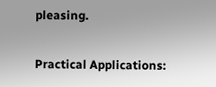pleasing.

Practical Applications: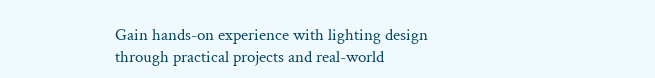Gain hands-on experience with lighting design through practical projects and real-world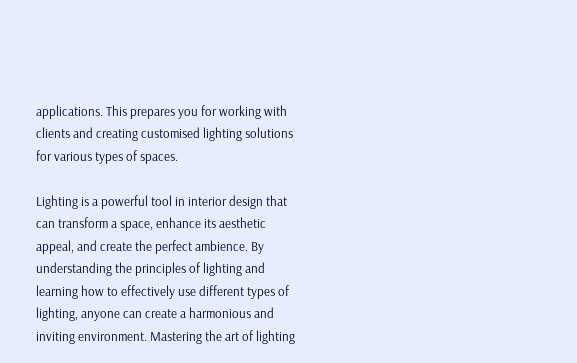applications. This prepares you for working with clients and creating customised lighting solutions for various types of spaces.

Lighting is a powerful tool in interior design that can transform a space, enhance its aesthetic appeal, and create the perfect ambience. By understanding the principles of lighting and learning how to effectively use different types of lighting, anyone can create a harmonious and inviting environment. Mastering the art of lighting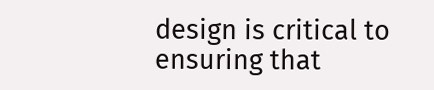design is critical to ensuring that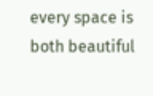every space is both beautiful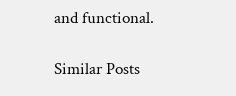and functional.

Similar Posts